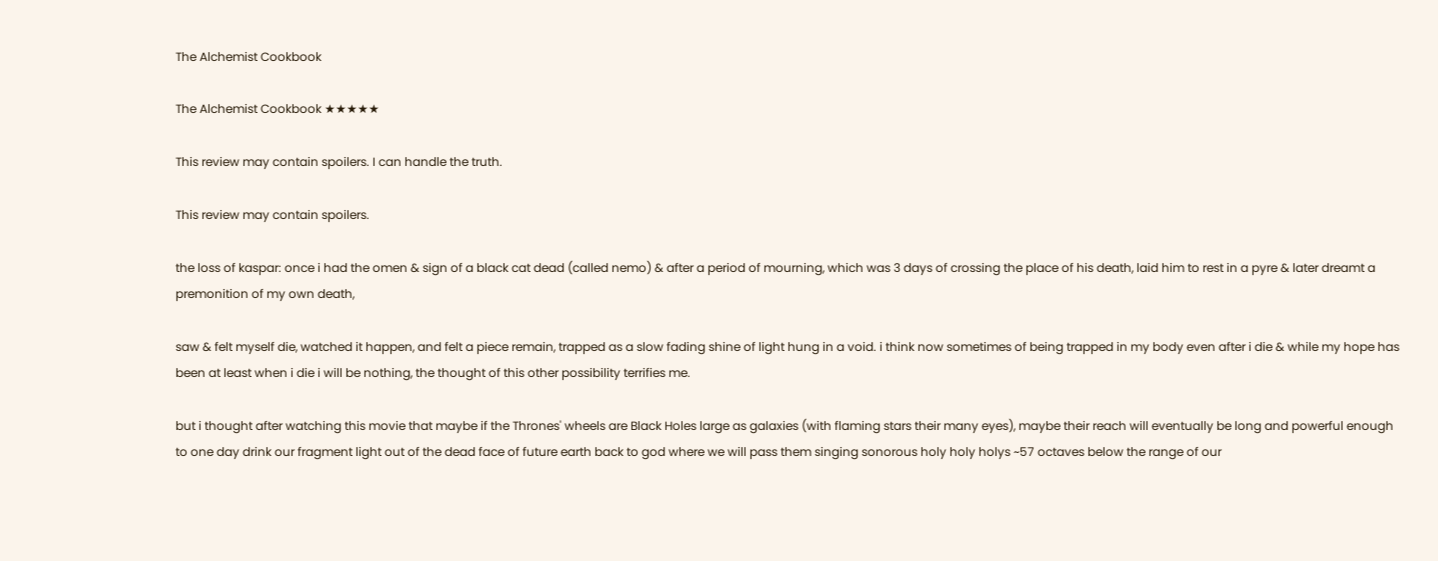The Alchemist Cookbook

The Alchemist Cookbook ★★★★★

This review may contain spoilers. I can handle the truth.

This review may contain spoilers.

the loss of kaspar: once i had the omen & sign of a black cat dead (called nemo) & after a period of mourning, which was 3 days of crossing the place of his death, laid him to rest in a pyre & later dreamt a premonition of my own death,

saw & felt myself die, watched it happen, and felt a piece remain, trapped as a slow fading shine of light hung in a void. i think now sometimes of being trapped in my body even after i die & while my hope has been at least when i die i will be nothing, the thought of this other possibility terrifies me.

but i thought after watching this movie that maybe if the Thrones' wheels are Black Holes large as galaxies (with flaming stars their many eyes), maybe their reach will eventually be long and powerful enough to one day drink our fragment light out of the dead face of future earth back to god where we will pass them singing sonorous holy holy holys ~57 octaves below the range of our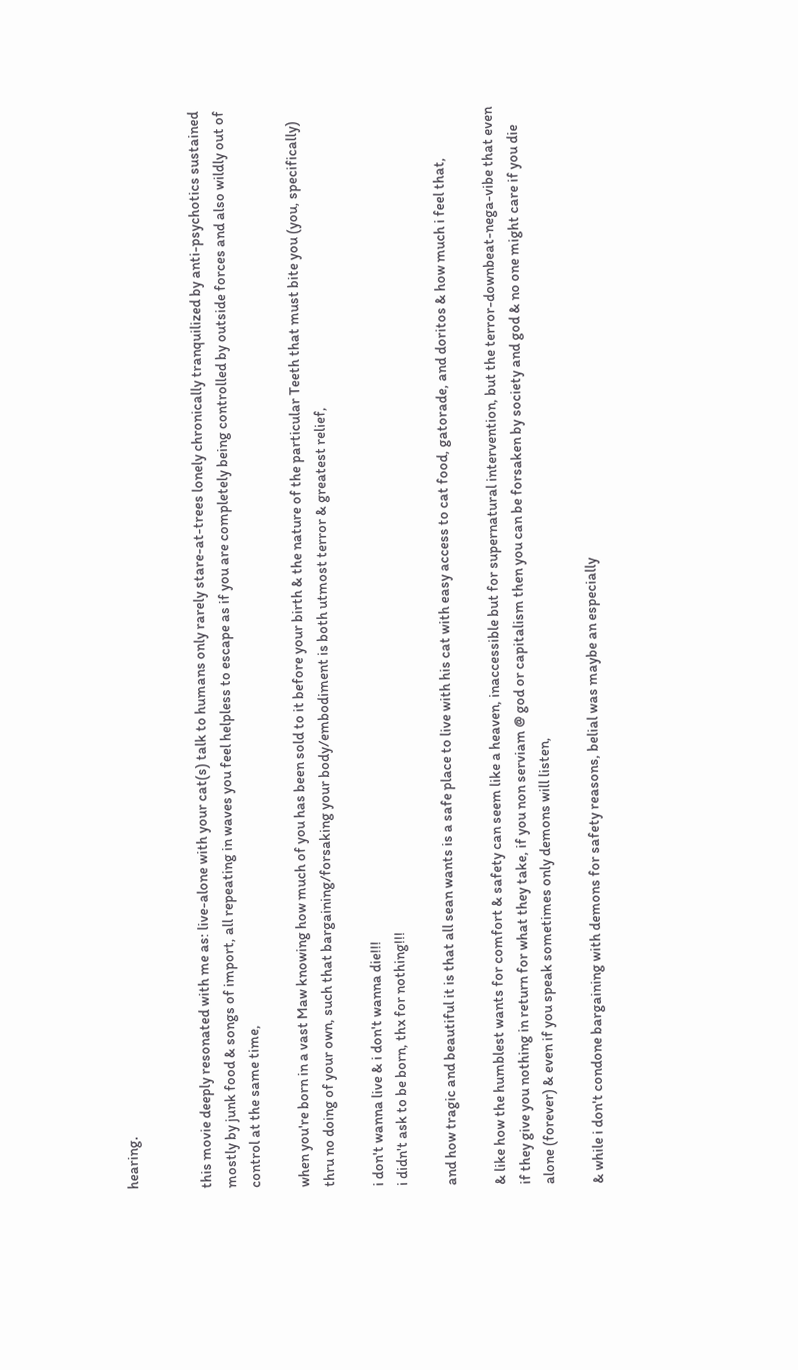hearing.


this movie deeply resonated with me as: live-alone with your cat(s) talk to humans only rarely stare-at-trees lonely chronically tranquilized by anti-psychotics sustained mostly by junk food & songs of import, all repeating in waves you feel helpless to escape as if you are completely being controlled by outside forces and also wildly out of control at the same time,

when you're born in a vast Maw knowing how much of you has been sold to it before your birth & the nature of the particular Teeth that must bite you (you, specifically) thru no doing of your own, such that bargaining/forsaking your body/embodiment is both utmost terror & greatest relief,

i don't wanna live & i don't wanna die!!!
i didn't ask to be born, thx for nothing!!!

and how tragic and beautiful it is that all sean wants is a safe place to live with his cat with easy access to cat food, gatorade, and doritos & how much i feel that,

& like how the humblest wants for comfort & safety can seem like a heaven, inaccessible but for supernatural intervention, but the terror-downbeat-nega-vibe that even if they give you nothing in return for what they take, if you non serviam @ god or capitalism then you can be forsaken by society and god & no one might care if you die alone (forever) & even if you speak sometimes only demons will listen,

& while i don't condone bargaining with demons for safety reasons, belial was maybe an especially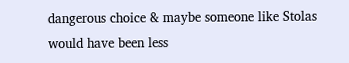dangerous choice & maybe someone like Stolas would have been less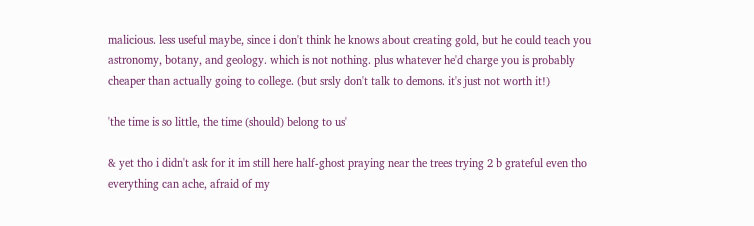malicious. less useful maybe, since i don't think he knows about creating gold, but he could teach you astronomy, botany, and geology. which is not nothing. plus whatever he'd charge you is probably cheaper than actually going to college. (but srsly don't talk to demons. it's just not worth it!)

'the time is so little, the time (should) belong to us'

& yet tho i didn't ask for it im still here half-ghost praying near the trees trying 2 b grateful even tho everything can ache, afraid of my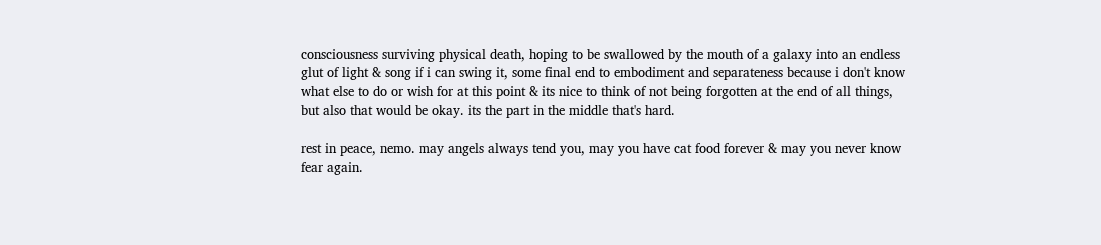consciousness surviving physical death, hoping to be swallowed by the mouth of a galaxy into an endless glut of light & song if i can swing it, some final end to embodiment and separateness because i don't know what else to do or wish for at this point & its nice to think of not being forgotten at the end of all things, but also that would be okay. its the part in the middle that's hard.

rest in peace, nemo. may angels always tend you, may you have cat food forever & may you never know fear again.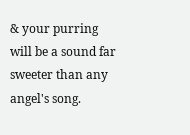& your purring will be a sound far sweeter than any angel's song.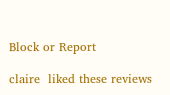Block or Report

claire  liked these reviews